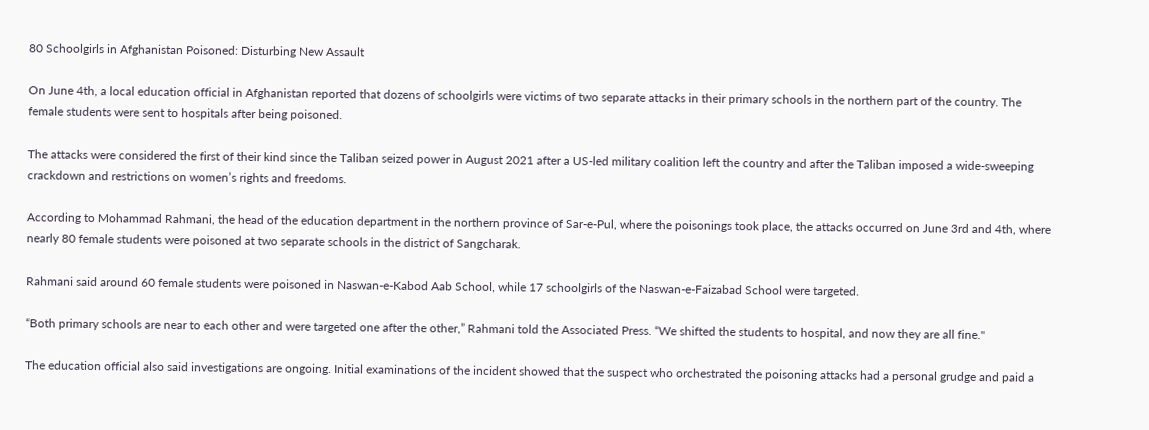80 Schoolgirls in Afghanistan Poisoned: Disturbing New Assault

On June 4th, a local education official in Afghanistan reported that dozens of schoolgirls were victims of two separate attacks in their primary schools in the northern part of the country. The female students were sent to hospitals after being poisoned.

The attacks were considered the first of their kind since the Taliban seized power in August 2021 after a US-led military coalition left the country and after the Taliban imposed a wide-sweeping crackdown and restrictions on women’s rights and freedoms.

According to Mohammad Rahmani, the head of the education department in the northern province of Sar-e-Pul, where the poisonings took place, the attacks occurred on June 3rd and 4th, where nearly 80 female students were poisoned at two separate schools in the district of Sangcharak.

Rahmani said around 60 female students were poisoned in Naswan-e-Kabod Aab School, while 17 schoolgirls of the Naswan-e-Faizabad School were targeted.

“Both primary schools are near to each other and were targeted one after the other,” Rahmani told the Associated Press. “We shifted the students to hospital, and now they are all fine."

The education official also said investigations are ongoing. Initial examinations of the incident showed that the suspect who orchestrated the poisoning attacks had a personal grudge and paid a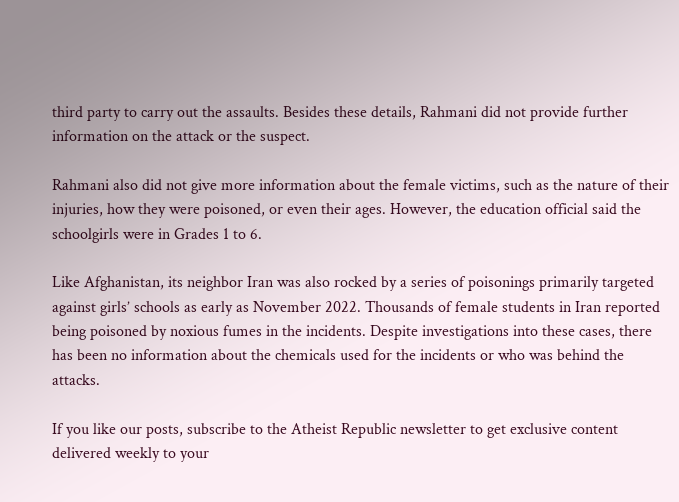third party to carry out the assaults. Besides these details, Rahmani did not provide further information on the attack or the suspect.

Rahmani also did not give more information about the female victims, such as the nature of their injuries, how they were poisoned, or even their ages. However, the education official said the schoolgirls were in Grades 1 to 6.

Like Afghanistan, its neighbor Iran was also rocked by a series of poisonings primarily targeted against girls’ schools as early as November 2022. Thousands of female students in Iran reported being poisoned by noxious fumes in the incidents. Despite investigations into these cases, there has been no information about the chemicals used for the incidents or who was behind the attacks.

If you like our posts, subscribe to the Atheist Republic newsletter to get exclusive content delivered weekly to your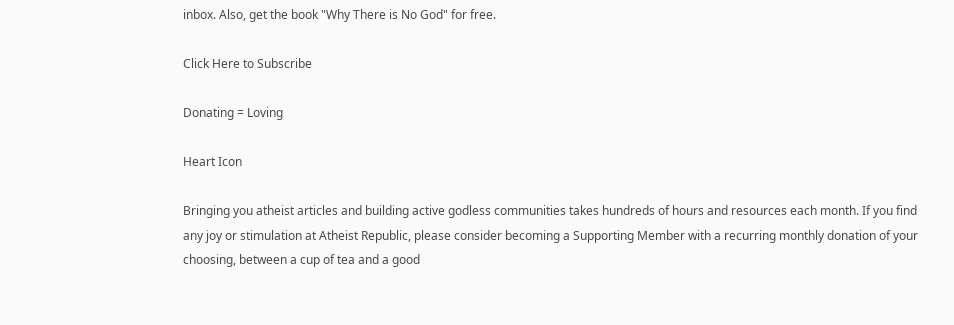inbox. Also, get the book "Why There is No God" for free.

Click Here to Subscribe

Donating = Loving

Heart Icon

Bringing you atheist articles and building active godless communities takes hundreds of hours and resources each month. If you find any joy or stimulation at Atheist Republic, please consider becoming a Supporting Member with a recurring monthly donation of your choosing, between a cup of tea and a good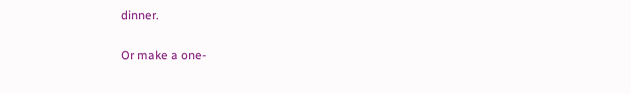dinner.

Or make a one-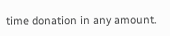time donation in any amount.